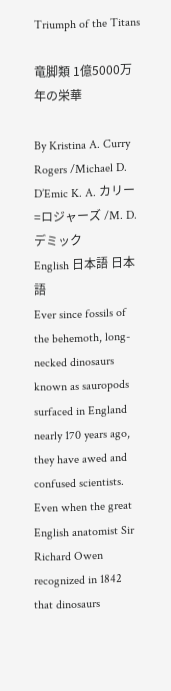Triumph of the Titans

竜脚類 1億5000万年の栄華

By Kristina A. Curry Rogers /Michael D. D’Emic K. A. カリー=ロジャーズ /M. D. デミック
English 日本語 日本語
Ever since fossils of the behemoth, long-necked dinosaurs known as sauropods surfaced in England nearly 170 years ago, they have awed and confused scientists. Even when the great English anatomist Sir Richard Owen recognized in 1842 that dinosaurs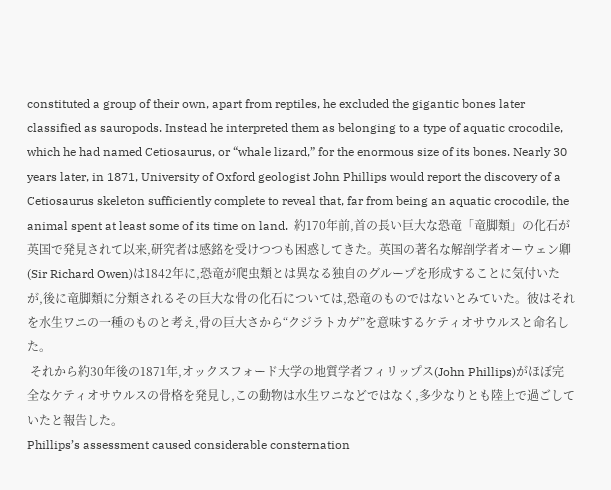constituted a group of their own, apart from reptiles, he excluded the gigantic bones later classified as sauropods. Instead he interpreted them as belonging to a type of aquatic crocodile, which he had named Cetiosaurus, or “whale lizard,” for the enormous size of its bones. Nearly 30 years later, in 1871, University of Oxford geologist John Phillips would report the discovery of a Cetiosaurus skeleton sufficiently complete to reveal that, far from being an aquatic crocodile, the animal spent at least some of its time on land.  約170年前,首の長い巨大な恐竜「竜脚類」の化石が英国で発見されて以来,研究者は感銘を受けつつも困惑してきた。英国の著名な解剖学者オーウェン卿(Sir Richard Owen)は1842年に,恐竜が爬虫類とは異なる独自のグループを形成することに気付いたが,後に竜脚類に分類されるその巨大な骨の化石については,恐竜のものではないとみていた。彼はそれを水生ワニの一種のものと考え,骨の巨大さから“クジラトカゲ”を意味するケティオサウルスと命名した。
 それから約30年後の1871年,オックスフォード大学の地質学者フィリップス(John Phillips)がほぼ完全なケティオサウルスの骨格を発見し,この動物は水生ワニなどではなく,多少なりとも陸上で過ごしていたと報告した。
Phillips’s assessment caused considerable consternation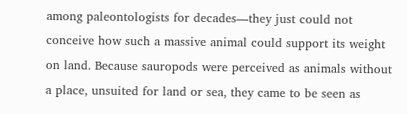among paleontologists for decades—they just could not conceive how such a massive animal could support its weight on land. Because sauropods were perceived as animals without a place, unsuited for land or sea, they came to be seen as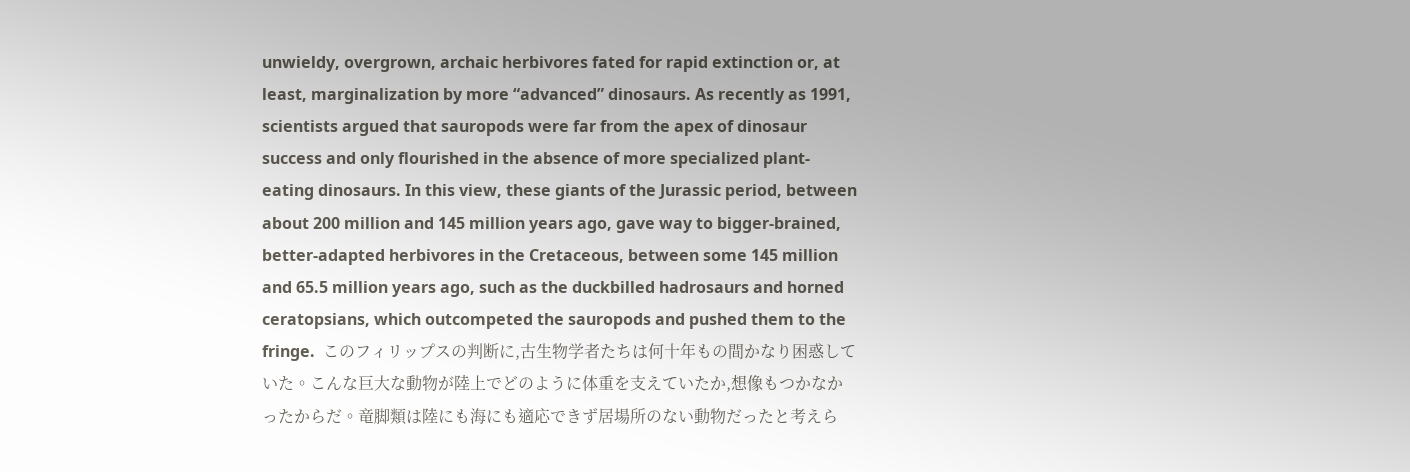unwieldy, overgrown, archaic herbivores fated for rapid extinction or, at least, marginalization by more “advanced” dinosaurs. As recently as 1991, scientists argued that sauropods were far from the apex of dinosaur success and only flourished in the absence of more specialized plant-eating dinosaurs. In this view, these giants of the Jurassic period, between about 200 million and 145 million years ago, gave way to bigger-brained, better-adapted herbivores in the Cretaceous, between some 145 million and 65.5 million years ago, such as the duckbilled hadrosaurs and horned ceratopsians, which outcompeted the sauropods and pushed them to the fringe.  このフィリップスの判断に,古生物学者たちは何十年もの間かなり困惑していた。こんな巨大な動物が陸上でどのように体重を支えていたか,想像もつかなかったからだ。竜脚類は陸にも海にも適応できず居場所のない動物だったと考えら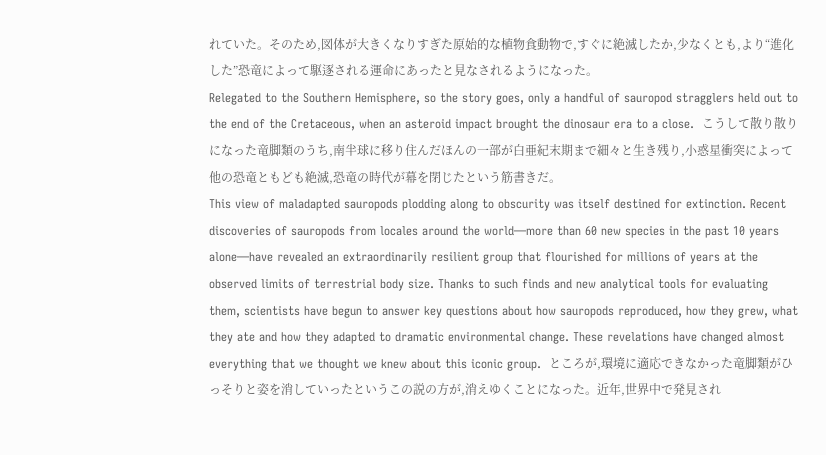れていた。そのため,図体が大きくなりすぎた原始的な植物食動物で,すぐに絶滅したか,少なくとも,より“進化した”恐竜によって駆逐される運命にあったと見なされるようになった。
Relegated to the Southern Hemisphere, so the story goes, only a handful of sauropod stragglers held out to the end of the Cretaceous, when an asteroid impact brought the dinosaur era to a close.  こうして散り散りになった竜脚類のうち,南半球に移り住んだほんの一部が白亜紀末期まで細々と生き残り,小惑星衝突によって他の恐竜ともども絶滅,恐竜の時代が幕を閉じたという筋書きだ。
This view of maladapted sauropods plodding along to obscurity was itself destined for extinction. Recent discoveries of sauropods from locales around the world—more than 60 new species in the past 10 years alone—have revealed an extraordinarily resilient group that flourished for millions of years at the observed limits of terrestrial body size. Thanks to such finds and new analytical tools for evaluating them, scientists have begun to answer key questions about how sauropods reproduced, how they grew, what they ate and how they adapted to dramatic environmental change. These revelations have changed almost everything that we thought we knew about this iconic group.  ところが,環境に適応できなかった竜脚類がひっそりと姿を消していったというこの説の方が,消えゆくことになった。近年,世界中で発見され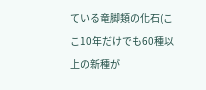ている竜脚類の化石(ここ10年だけでも60種以上の新種が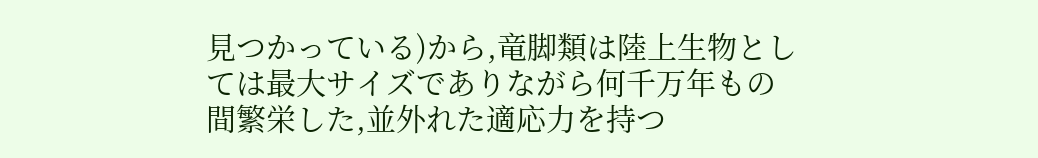見つかっている)から,竜脚類は陸上生物としては最大サイズでありながら何千万年もの間繁栄した,並外れた適応力を持つ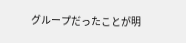グループだったことが明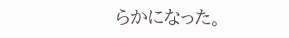らかになった。